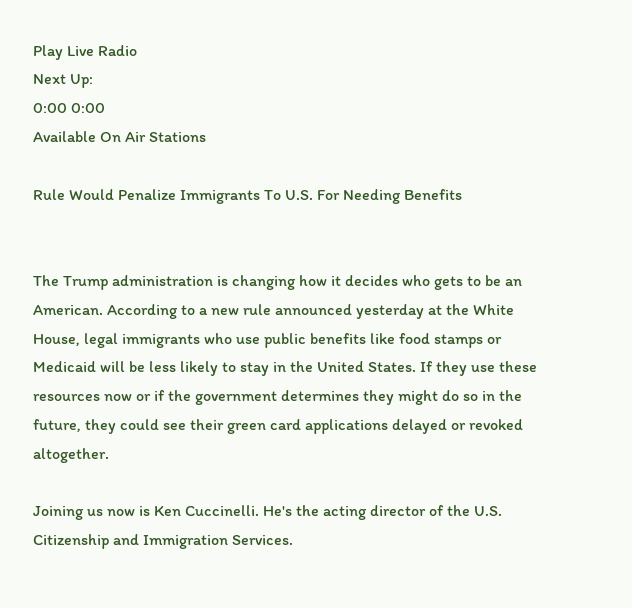Play Live Radio
Next Up:
0:00 0:00
Available On Air Stations

Rule Would Penalize Immigrants To U.S. For Needing Benefits


The Trump administration is changing how it decides who gets to be an American. According to a new rule announced yesterday at the White House, legal immigrants who use public benefits like food stamps or Medicaid will be less likely to stay in the United States. If they use these resources now or if the government determines they might do so in the future, they could see their green card applications delayed or revoked altogether.

Joining us now is Ken Cuccinelli. He's the acting director of the U.S. Citizenship and Immigration Services.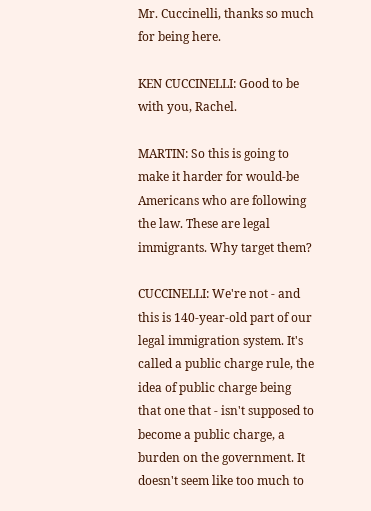Mr. Cuccinelli, thanks so much for being here.

KEN CUCCINELLI: Good to be with you, Rachel.

MARTIN: So this is going to make it harder for would-be Americans who are following the law. These are legal immigrants. Why target them?

CUCCINELLI: We're not - and this is 140-year-old part of our legal immigration system. It's called a public charge rule, the idea of public charge being that one that - isn't supposed to become a public charge, a burden on the government. It doesn't seem like too much to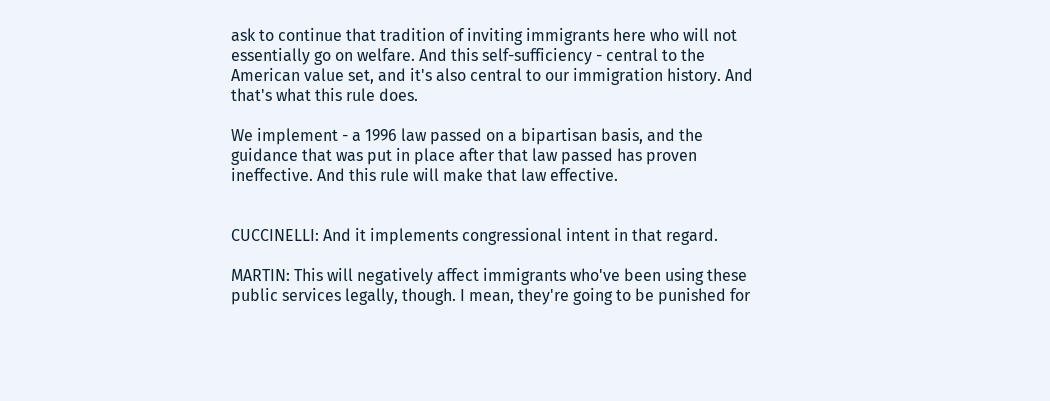ask to continue that tradition of inviting immigrants here who will not essentially go on welfare. And this self-sufficiency - central to the American value set, and it's also central to our immigration history. And that's what this rule does.

We implement - a 1996 law passed on a bipartisan basis, and the guidance that was put in place after that law passed has proven ineffective. And this rule will make that law effective.


CUCCINELLI: And it implements congressional intent in that regard.

MARTIN: This will negatively affect immigrants who've been using these public services legally, though. I mean, they're going to be punished for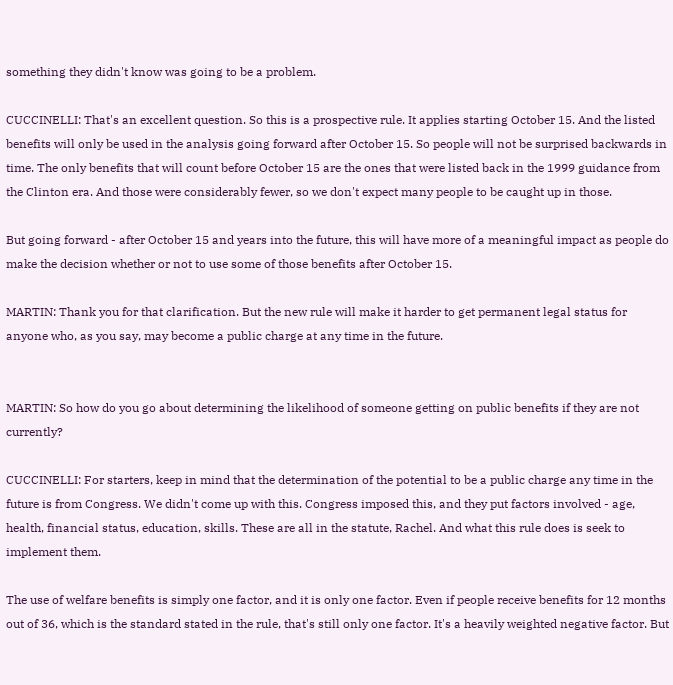something they didn't know was going to be a problem.

CUCCINELLI: That's an excellent question. So this is a prospective rule. It applies starting October 15. And the listed benefits will only be used in the analysis going forward after October 15. So people will not be surprised backwards in time. The only benefits that will count before October 15 are the ones that were listed back in the 1999 guidance from the Clinton era. And those were considerably fewer, so we don't expect many people to be caught up in those.

But going forward - after October 15 and years into the future, this will have more of a meaningful impact as people do make the decision whether or not to use some of those benefits after October 15.

MARTIN: Thank you for that clarification. But the new rule will make it harder to get permanent legal status for anyone who, as you say, may become a public charge at any time in the future.


MARTIN: So how do you go about determining the likelihood of someone getting on public benefits if they are not currently?

CUCCINELLI: For starters, keep in mind that the determination of the potential to be a public charge any time in the future is from Congress. We didn't come up with this. Congress imposed this, and they put factors involved - age, health, financial status, education, skills. These are all in the statute, Rachel. And what this rule does is seek to implement them.

The use of welfare benefits is simply one factor, and it is only one factor. Even if people receive benefits for 12 months out of 36, which is the standard stated in the rule, that's still only one factor. It's a heavily weighted negative factor. But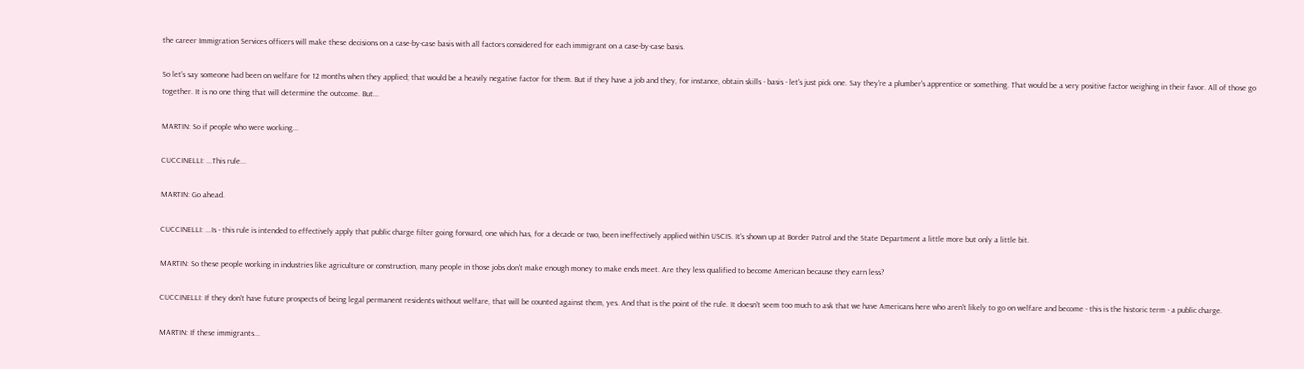the career Immigration Services officers will make these decisions on a case-by-case basis with all factors considered for each immigrant on a case-by-case basis.

So let's say someone had been on welfare for 12 months when they applied; that would be a heavily negative factor for them. But if they have a job and they, for instance, obtain skills - basis - let's just pick one. Say they're a plumber's apprentice or something. That would be a very positive factor weighing in their favor. All of those go together. It is no one thing that will determine the outcome. But...

MARTIN: So if people who were working...

CUCCINELLI: ...This rule...

MARTIN: Go ahead.

CUCCINELLI: ...Is - this rule is intended to effectively apply that public charge filter going forward, one which has, for a decade or two, been ineffectively applied within USCIS. It's shown up at Border Patrol and the State Department a little more but only a little bit.

MARTIN: So these people working in industries like agriculture or construction, many people in those jobs don't make enough money to make ends meet. Are they less qualified to become American because they earn less?

CUCCINELLI: If they don't have future prospects of being legal permanent residents without welfare, that will be counted against them, yes. And that is the point of the rule. It doesn't seem too much to ask that we have Americans here who aren't likely to go on welfare and become - this is the historic term - a public charge.

MARTIN: If these immigrants...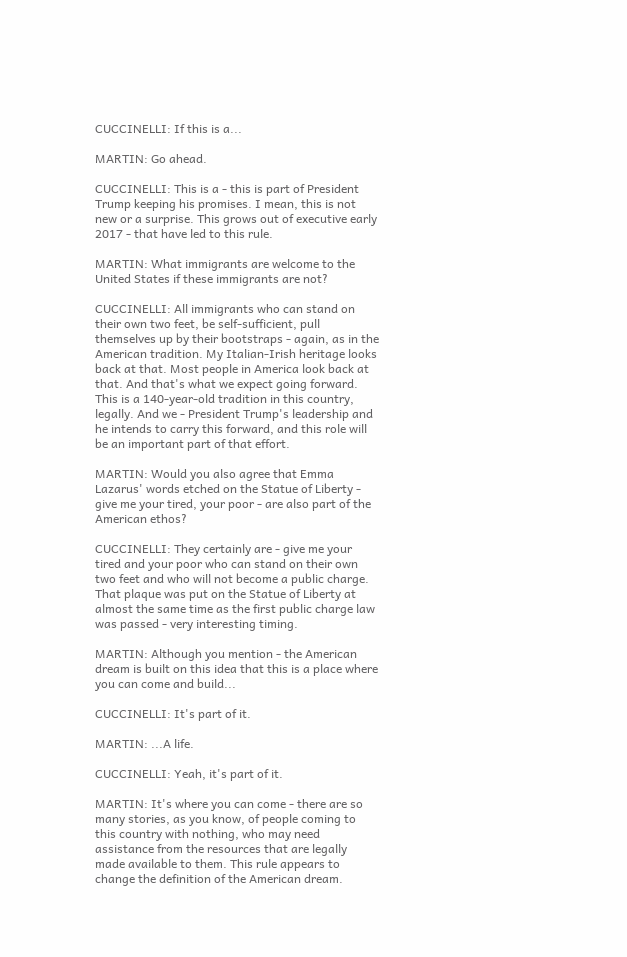CUCCINELLI: If this is a...

MARTIN: Go ahead.

CUCCINELLI: This is a - this is part of President Trump keeping his promises. I mean, this is not new or a surprise. This grows out of executive early 2017 - that have led to this rule.

MARTIN: What immigrants are welcome to the United States if these immigrants are not?

CUCCINELLI: All immigrants who can stand on their own two feet, be self-sufficient, pull themselves up by their bootstraps - again, as in the American tradition. My Italian-Irish heritage looks back at that. Most people in America look back at that. And that's what we expect going forward. This is a 140-year-old tradition in this country, legally. And we - President Trump's leadership and he intends to carry this forward, and this role will be an important part of that effort.

MARTIN: Would you also agree that Emma Lazarus' words etched on the Statue of Liberty - give me your tired, your poor - are also part of the American ethos?

CUCCINELLI: They certainly are - give me your tired and your poor who can stand on their own two feet and who will not become a public charge. That plaque was put on the Statue of Liberty at almost the same time as the first public charge law was passed - very interesting timing.

MARTIN: Although you mention - the American dream is built on this idea that this is a place where you can come and build...

CUCCINELLI: It's part of it.

MARTIN: ...A life.

CUCCINELLI: Yeah, it's part of it.

MARTIN: It's where you can come - there are so many stories, as you know, of people coming to this country with nothing, who may need assistance from the resources that are legally made available to them. This rule appears to change the definition of the American dream.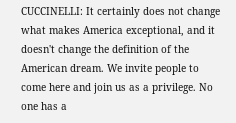CUCCINELLI: It certainly does not change what makes America exceptional, and it doesn't change the definition of the American dream. We invite people to come here and join us as a privilege. No one has a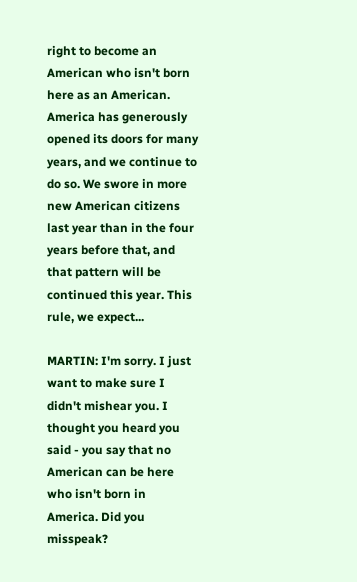right to become an American who isn't born here as an American. America has generously opened its doors for many years, and we continue to do so. We swore in more new American citizens last year than in the four years before that, and that pattern will be continued this year. This rule, we expect...

MARTIN: I'm sorry. I just want to make sure I didn't mishear you. I thought you heard you said - you say that no American can be here who isn't born in America. Did you misspeak?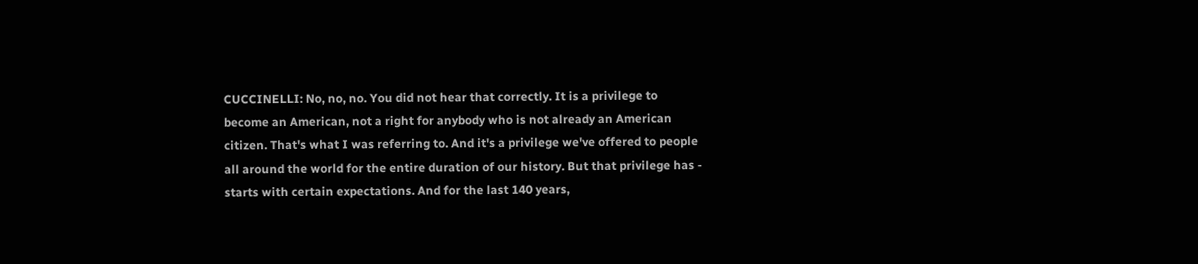CUCCINELLI: No, no, no. You did not hear that correctly. It is a privilege to become an American, not a right for anybody who is not already an American citizen. That's what I was referring to. And it's a privilege we've offered to people all around the world for the entire duration of our history. But that privilege has - starts with certain expectations. And for the last 140 years,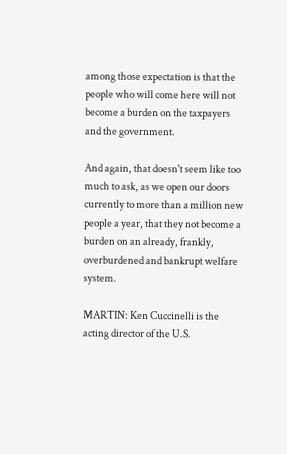among those expectation is that the people who will come here will not become a burden on the taxpayers and the government.

And again, that doesn't seem like too much to ask, as we open our doors currently to more than a million new people a year, that they not become a burden on an already, frankly, overburdened and bankrupt welfare system.

MARTIN: Ken Cuccinelli is the acting director of the U.S.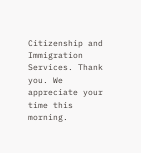Citizenship and Immigration Services. Thank you. We appreciate your time this morning.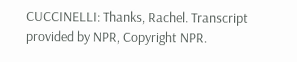CUCCINELLI: Thanks, Rachel. Transcript provided by NPR, Copyright NPR.